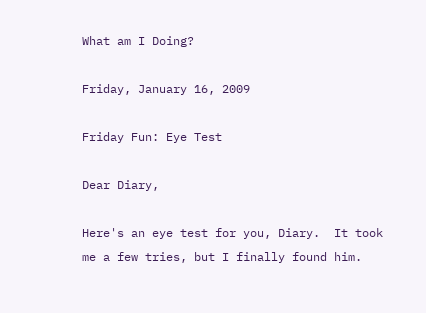What am I Doing?

Friday, January 16, 2009

Friday Fun: Eye Test

Dear Diary,

Here's an eye test for you, Diary.  It took me a few tries, but I finally found him.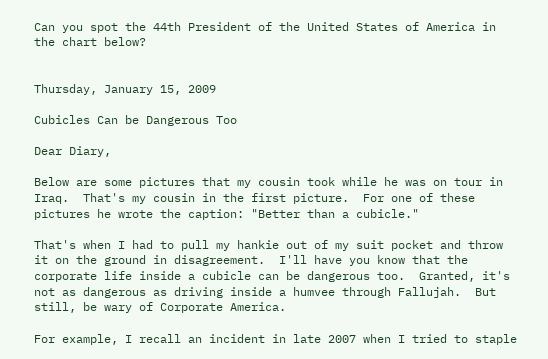Can you spot the 44th President of the United States of America in the chart below?


Thursday, January 15, 2009

Cubicles Can be Dangerous Too

Dear Diary,

Below are some pictures that my cousin took while he was on tour in Iraq.  That's my cousin in the first picture.  For one of these pictures he wrote the caption: "Better than a cubicle."

That's when I had to pull my hankie out of my suit pocket and throw it on the ground in disagreement.  I'll have you know that the corporate life inside a cubicle can be dangerous too.  Granted, it's not as dangerous as driving inside a humvee through Fallujah.  But still, be wary of Corporate America.

For example, I recall an incident in late 2007 when I tried to staple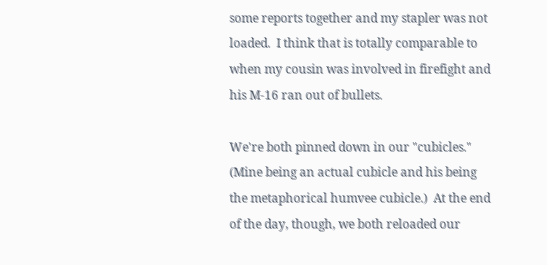some reports together and my stapler was not loaded.  I think that is totally comparable to when my cousin was involved in firefight and his M-16 ran out of bullets.

We're both pinned down in our "cubicles."  (Mine being an actual cubicle and his being the metaphorical humvee cubicle.)  At the end of the day, though, we both reloaded our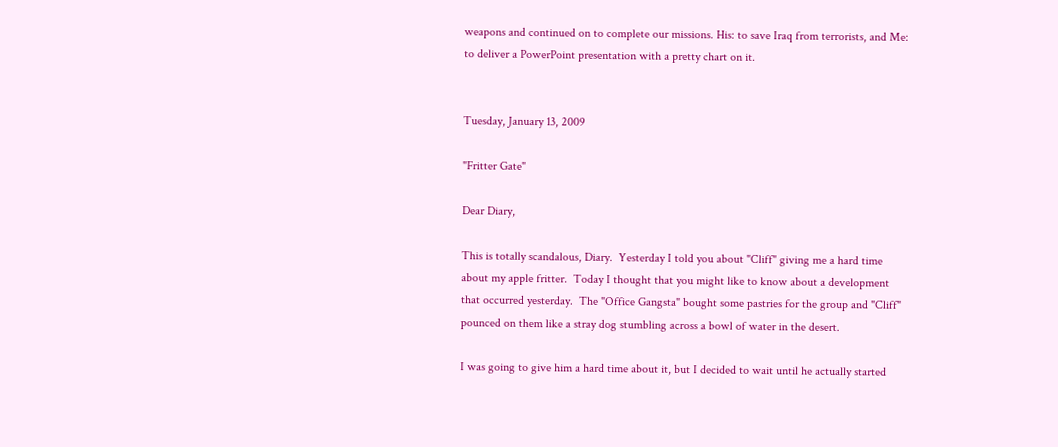weapons and continued on to complete our missions. His: to save Iraq from terrorists, and Me: to deliver a PowerPoint presentation with a pretty chart on it.


Tuesday, January 13, 2009

"Fritter Gate"

Dear Diary,

This is totally scandalous, Diary.  Yesterday I told you about "Cliff" giving me a hard time about my apple fritter.  Today I thought that you might like to know about a development that occurred yesterday.  The "Office Gangsta" bought some pastries for the group and "Cliff" pounced on them like a stray dog stumbling across a bowl of water in the desert.

I was going to give him a hard time about it, but I decided to wait until he actually started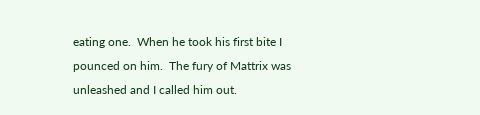eating one.  When he took his first bite I pounced on him.  The fury of Mattrix was unleashed and I called him out.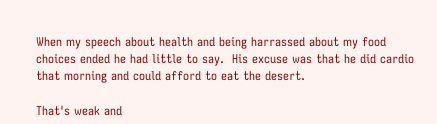When my speech about health and being harrassed about my food choices ended he had little to say.  His excuse was that he did cardio that morning and could afford to eat the desert.

That's weak and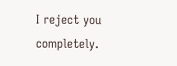I reject you completely.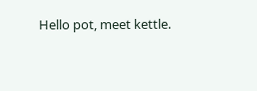Hello pot, meet kettle.